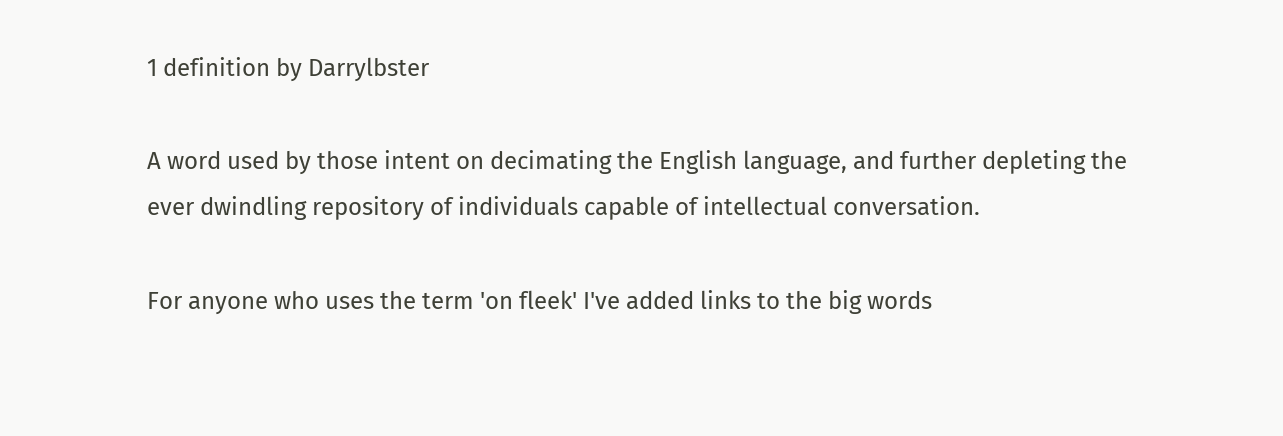1 definition by Darrylbster

A word used by those intent on decimating the English language, and further depleting the ever dwindling repository of individuals capable of intellectual conversation.

For anyone who uses the term 'on fleek' I've added links to the big words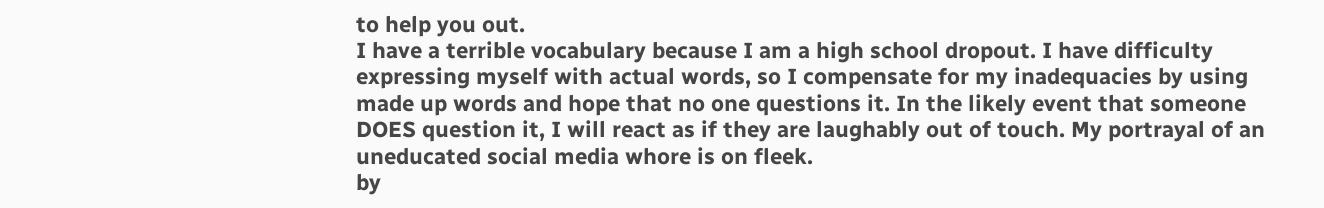to help you out.
I have a terrible vocabulary because I am a high school dropout. I have difficulty expressing myself with actual words, so I compensate for my inadequacies by using made up words and hope that no one questions it. In the likely event that someone DOES question it, I will react as if they are laughably out of touch. My portrayal of an uneducated social media whore is on fleek.
by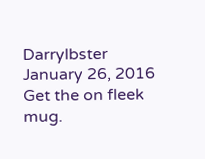Darrylbster January 26, 2016
Get the on fleek mug.